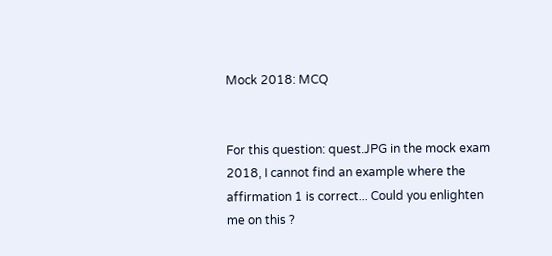Mock 2018: MCQ


For this question: quest.JPG in the mock exam 2018, I cannot find an example where the affirmation 1 is correct... Could you enlighten me on this ?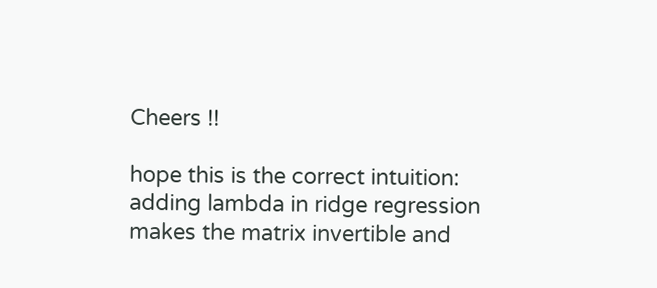Cheers !!

hope this is the correct intuition: adding lambda in ridge regression makes the matrix invertible and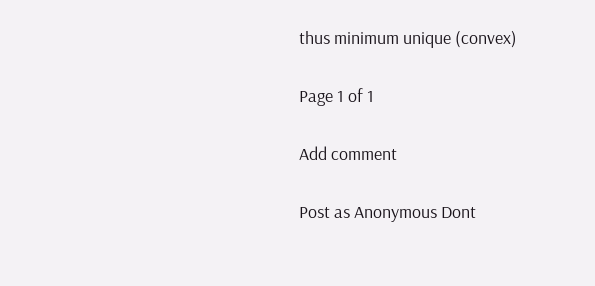thus minimum unique (convex)

Page 1 of 1

Add comment

Post as Anonymous Dont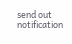send out notification